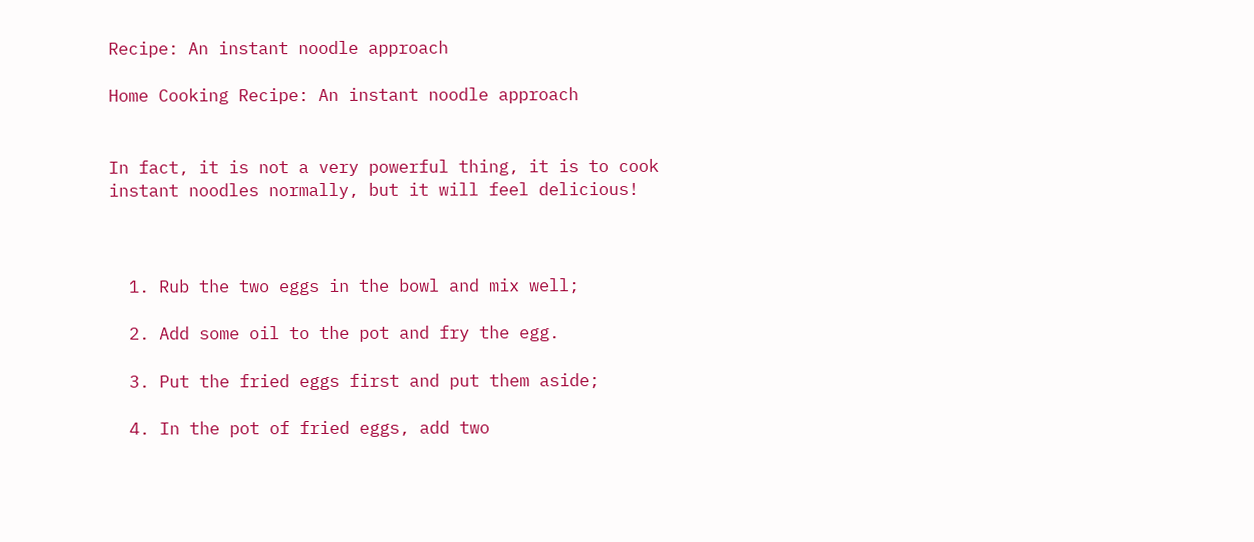Recipe: An instant noodle approach

Home Cooking Recipe: An instant noodle approach


In fact, it is not a very powerful thing, it is to cook instant noodles normally, but it will feel delicious!



  1. Rub the two eggs in the bowl and mix well;

  2. Add some oil to the pot and fry the egg.

  3. Put the fried eggs first and put them aside;

  4. In the pot of fried eggs, add two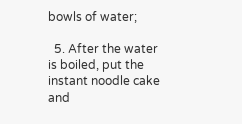bowls of water;

  5. After the water is boiled, put the instant noodle cake and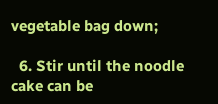vegetable bag down;

  6. Stir until the noodle cake can be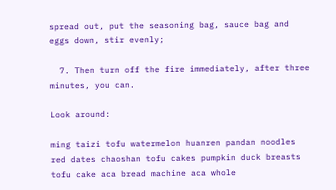spread out, put the seasoning bag, sauce bag and eggs down, stir evenly;

  7. Then turn off the fire immediately, after three minutes, you can.

Look around:

ming taizi tofu watermelon huanren pandan noodles red dates chaoshan tofu cakes pumpkin duck breasts tofu cake aca bread machine aca whole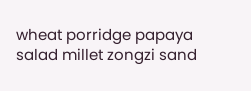wheat porridge papaya salad millet zongzi sand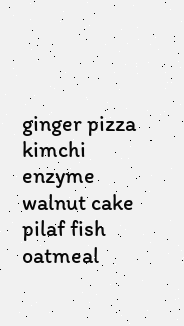ginger pizza kimchi enzyme walnut cake pilaf fish oatmeal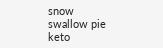snow swallow pie keto